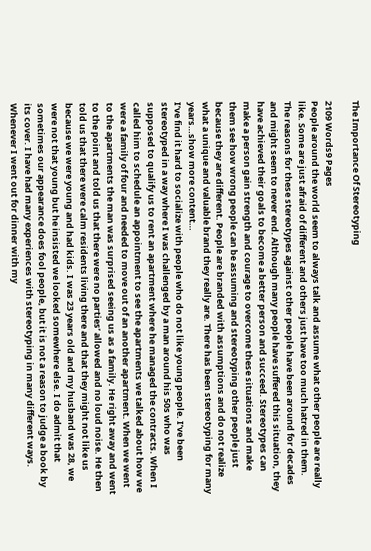The Importance Of Stereotyping

2109 Words9 Pages
People around the world seem to always talk and assume what other people are really like. Some are just afraid of different and others just have too much hatred in them. The reasons for these stereotypes against other people have been around for decades and might seem to never end. Although many people have suffered this situation, they have achieved their goals to become a better person and succeed. Stereotypes can make a person gain strength and courage to overcome these situations and make them see how wrong people can be assuming and stereotyping other people just because they are different. People are branded with assumptions and do not realize what a unique and valuable brand they really are. There has been stereotyping for many years…show more content…
I’ve find it hard to socialize with people who do not like young people. I’ve been stereotyped in a way where I was challenged by a man around his 50s who was supposed to qualify us to rent an apartment where he managed the contracts. When I called him to schedule an appointment to see the apartments we talked about how we were a family of four and needed to move out of an another apartment. When we went to the apartments the man was surprised seeing us as a family. He right away and went to the point and told us that there were no parties’ allowed and no loud noise. He then told us that there were calm residents living there and that they might not like us because we were young and had kids. I was 23 years old and my husband was 28, we were not that young but he insisted we looked somewhere else. I do admit that sometimes our appearance does fool people, but it is not a reason to judge a book by its cover. I have had many experiences with stereotyping in many different ways. Whenever I went out for dinner with my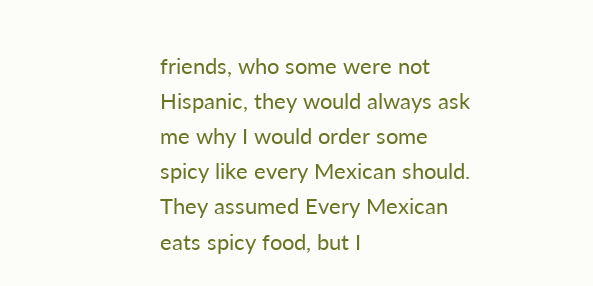friends, who some were not Hispanic, they would always ask me why I would order some spicy like every Mexican should. They assumed Every Mexican eats spicy food, but I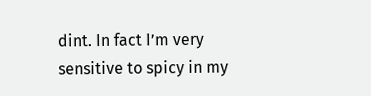dint. In fact I’m very sensitive to spicy in my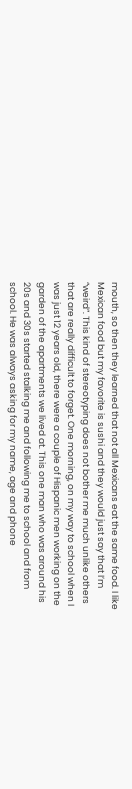mouth, so then they learned that not all Mexicans eat the same food. I like Mexican food but my favorite is sushi and they would just say that I’m “weird”. This kind of stereotyping does not bother me much unlike others that are really difficult to forget. One morning, on my way to school when I was just 12 years old, there were a couple of Hispanic men working on the garden of the apartments we lived at. This one man who was around his 20s and 30s started stalking me and following me to school and from school. He was always asking for my name, age and phone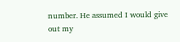number. He assumed I would give out my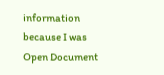information because I was
Open Document